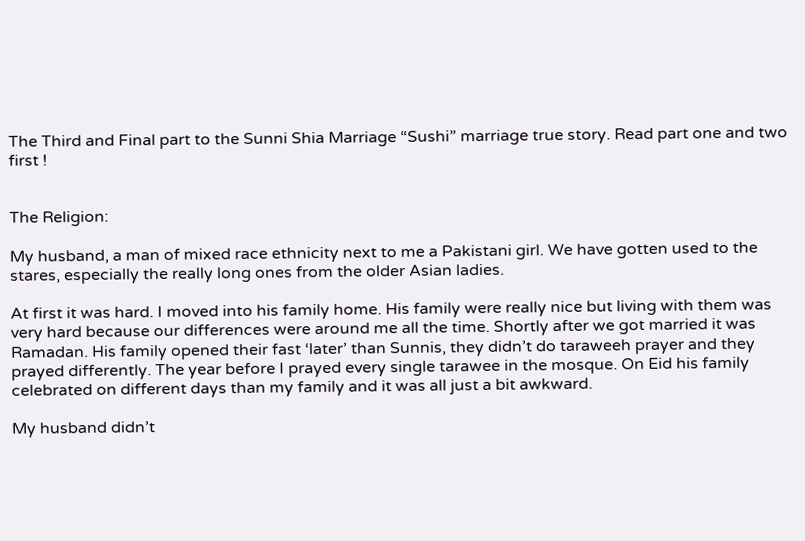The Third and Final part to the Sunni Shia Marriage “Sushi” marriage true story. Read part one and two first !


The Religion:

My husband, a man of mixed race ethnicity next to me a Pakistani girl. We have gotten used to the stares, especially the really long ones from the older Asian ladies.

At first it was hard. I moved into his family home. His family were really nice but living with them was very hard because our differences were around me all the time. Shortly after we got married it was Ramadan. His family opened their fast ‘later’ than Sunnis, they didn’t do taraweeh prayer and they prayed differently. The year before I prayed every single tarawee in the mosque. On Eid his family celebrated on different days than my family and it was all just a bit awkward.

My husband didn’t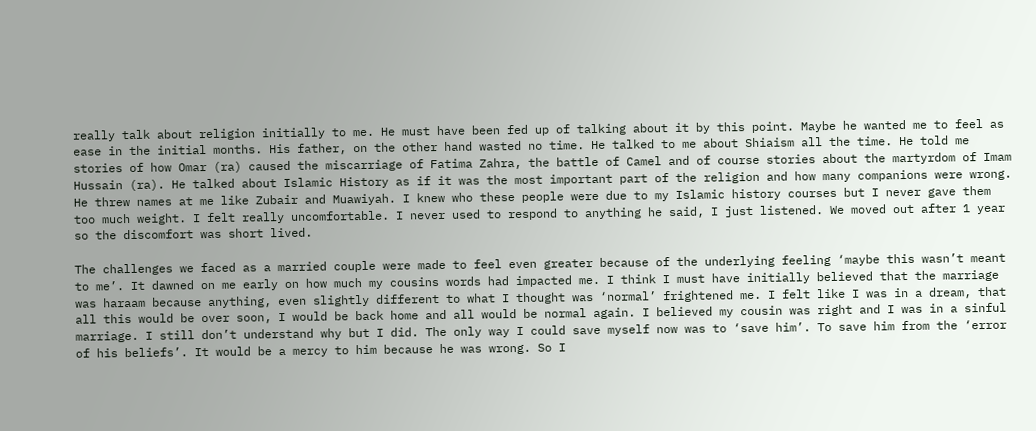really talk about religion initially to me. He must have been fed up of talking about it by this point. Maybe he wanted me to feel as ease in the initial months. His father, on the other hand wasted no time. He talked to me about Shiaism all the time. He told me stories of how Omar (ra) caused the miscarriage of Fatima Zahra, the battle of Camel and of course stories about the martyrdom of Imam Hussain (ra). He talked about Islamic History as if it was the most important part of the religion and how many companions were wrong. He threw names at me like Zubair and Muawiyah. I knew who these people were due to my Islamic history courses but I never gave them too much weight. I felt really uncomfortable. I never used to respond to anything he said, I just listened. We moved out after 1 year so the discomfort was short lived.

The challenges we faced as a married couple were made to feel even greater because of the underlying feeling ‘maybe this wasn’t meant to me’. It dawned on me early on how much my cousins words had impacted me. I think I must have initially believed that the marriage was haraam because anything, even slightly different to what I thought was ‘normal’ frightened me. I felt like I was in a dream, that all this would be over soon, I would be back home and all would be normal again. I believed my cousin was right and I was in a sinful marriage. I still don’t understand why but I did. The only way I could save myself now was to ‘save him’. To save him from the ‘error of his beliefs’. It would be a mercy to him because he was wrong. So I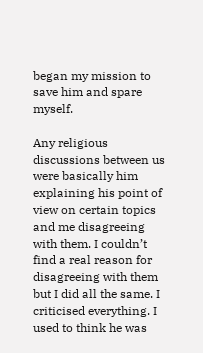began my mission to save him and spare myself.

Any religious discussions between us were basically him explaining his point of view on certain topics and me disagreeing with them. I couldn’t find a real reason for disagreeing with them but I did all the same. I criticised everything. I used to think he was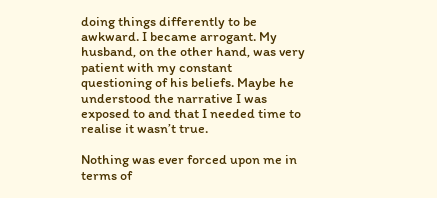doing things differently to be awkward. I became arrogant. My husband, on the other hand, was very patient with my constant questioning of his beliefs. Maybe he understood the narrative I was exposed to and that I needed time to realise it wasn’t true.

Nothing was ever forced upon me in terms of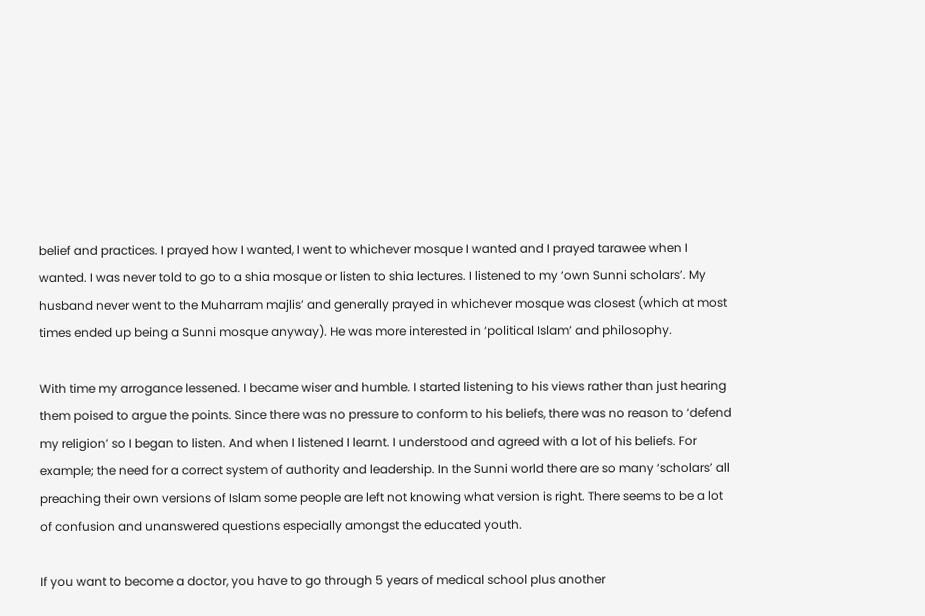belief and practices. I prayed how I wanted, I went to whichever mosque I wanted and I prayed tarawee when I wanted. I was never told to go to a shia mosque or listen to shia lectures. I listened to my ‘own Sunni scholars’. My husband never went to the Muharram majlis’ and generally prayed in whichever mosque was closest (which at most times ended up being a Sunni mosque anyway). He was more interested in ‘political Islam’ and philosophy.

With time my arrogance lessened. I became wiser and humble. I started listening to his views rather than just hearing them poised to argue the points. Since there was no pressure to conform to his beliefs, there was no reason to ‘defend my religion’ so I began to listen. And when I listened I learnt. I understood and agreed with a lot of his beliefs. For example; the need for a correct system of authority and leadership. In the Sunni world there are so many ‘scholars’ all preaching their own versions of Islam some people are left not knowing what version is right. There seems to be a lot of confusion and unanswered questions especially amongst the educated youth.

If you want to become a doctor, you have to go through 5 years of medical school plus another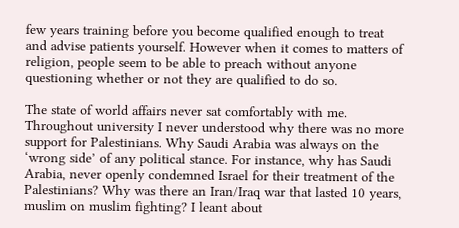few years training before you become qualified enough to treat and advise patients yourself. However when it comes to matters of religion, people seem to be able to preach without anyone questioning whether or not they are qualified to do so.

The state of world affairs never sat comfortably with me. Throughout university I never understood why there was no more support for Palestinians. Why Saudi Arabia was always on the ‘wrong side’ of any political stance. For instance, why has Saudi Arabia, never openly condemned Israel for their treatment of the Palestinians? Why was there an Iran/Iraq war that lasted 10 years, muslim on muslim fighting? I leant about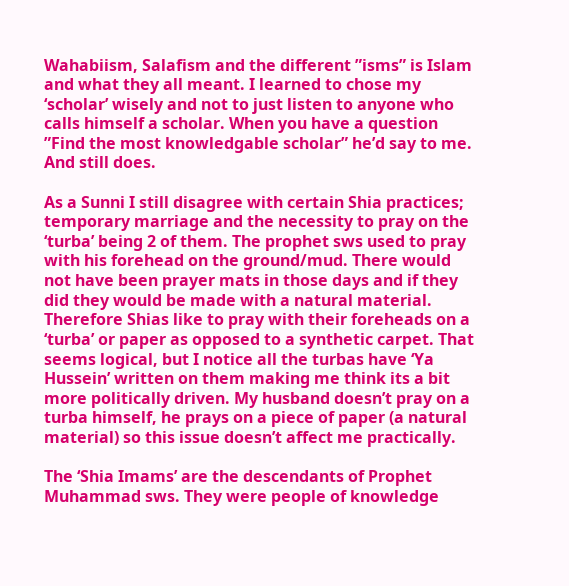Wahabiism, Salafism and the different ”isms” is Islam and what they all meant. I learned to chose my ‘scholar’ wisely and not to just listen to anyone who calls himself a scholar. When you have a question ”Find the most knowledgable scholar” he’d say to me. And still does.

As a Sunni I still disagree with certain Shia practices; temporary marriage and the necessity to pray on the ‘turba’ being 2 of them. The prophet sws used to pray with his forehead on the ground/mud. There would not have been prayer mats in those days and if they did they would be made with a natural material. Therefore Shias like to pray with their foreheads on a ‘turba’ or paper as opposed to a synthetic carpet. That seems logical, but I notice all the turbas have ‘Ya Hussein’ written on them making me think its a bit more politically driven. My husband doesn’t pray on a turba himself, he prays on a piece of paper (a natural material) so this issue doesn’t affect me practically.

The ‘Shia Imams’ are the descendants of Prophet Muhammad sws. They were people of knowledge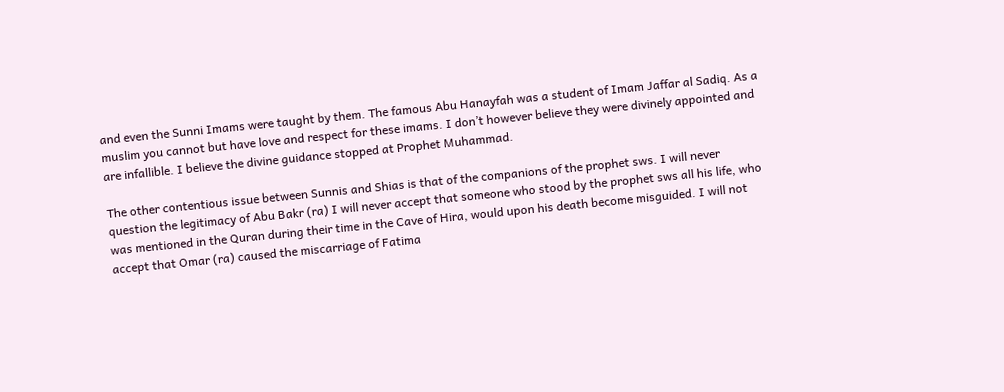and even the Sunni Imams were taught by them. The famous Abu Hanayfah was a student of Imam Jaffar al Sadiq. As a muslim you cannot but have love and respect for these imams. I don’t however believe they were divinely appointed and are infallible. I believe the divine guidance stopped at Prophet Muhammad.

The other contentious issue between Sunnis and Shias is that of the companions of the prophet sws. I will never question the legitimacy of Abu Bakr (ra) I will never accept that someone who stood by the prophet sws all his life, who was mentioned in the Quran during their time in the Cave of Hira, would upon his death become misguided. I will not accept that Omar (ra) caused the miscarriage of Fatima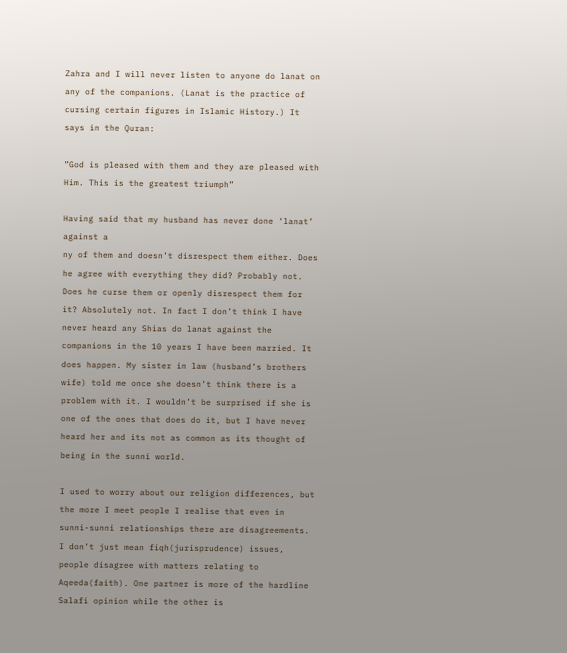Zahra and I will never listen to anyone do lanat on any of the companions. (Lanat is the practice of cursing certain figures in Islamic History.) It says in the Quran:

”God is pleased with them and they are pleased with Him. This is the greatest triumph”

Having said that my husband has never done ‘lanat’ against a
ny of them and doesn’t disrespect them either. Does he agree with everything they did? Probably not. Does he curse them or openly disrespect them for it? Absolutely not. In fact I don’t think I have never heard any Shias do lanat against the companions in the 10 years I have been married. It does happen. My sister in law (husband’s brothers wife) told me once she doesn’t think there is a problem with it. I wouldn’t be surprised if she is one of the ones that does do it, but I have never heard her and its not as common as its thought of being in the sunni world.

I used to worry about our religion differences, but the more I meet people I realise that even in sunni-sunni relationships there are disagreements. I don’t just mean fiqh(jurisprudence) issues, people disagree with matters relating to Aqeeda(faith). One partner is more of the hardline Salafi opinion while the other is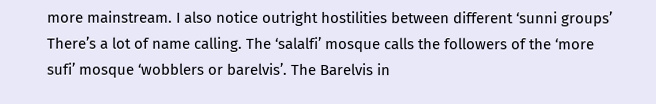more mainstream. I also notice outright hostilities between different ‘sunni groups’ There’s a lot of name calling. The ‘salalfi’ mosque calls the followers of the ‘more sufi’ mosque ‘wobblers or barelvis’. The Barelvis in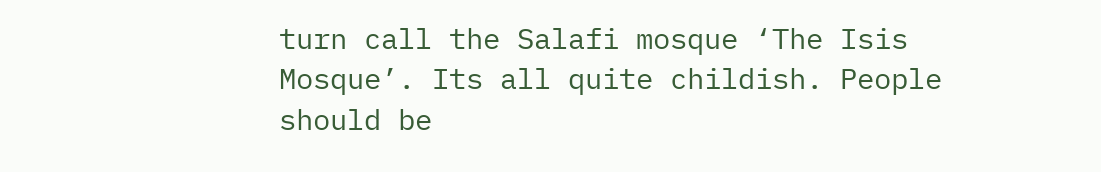turn call the Salafi mosque ‘The Isis Mosque’. Its all quite childish. People should be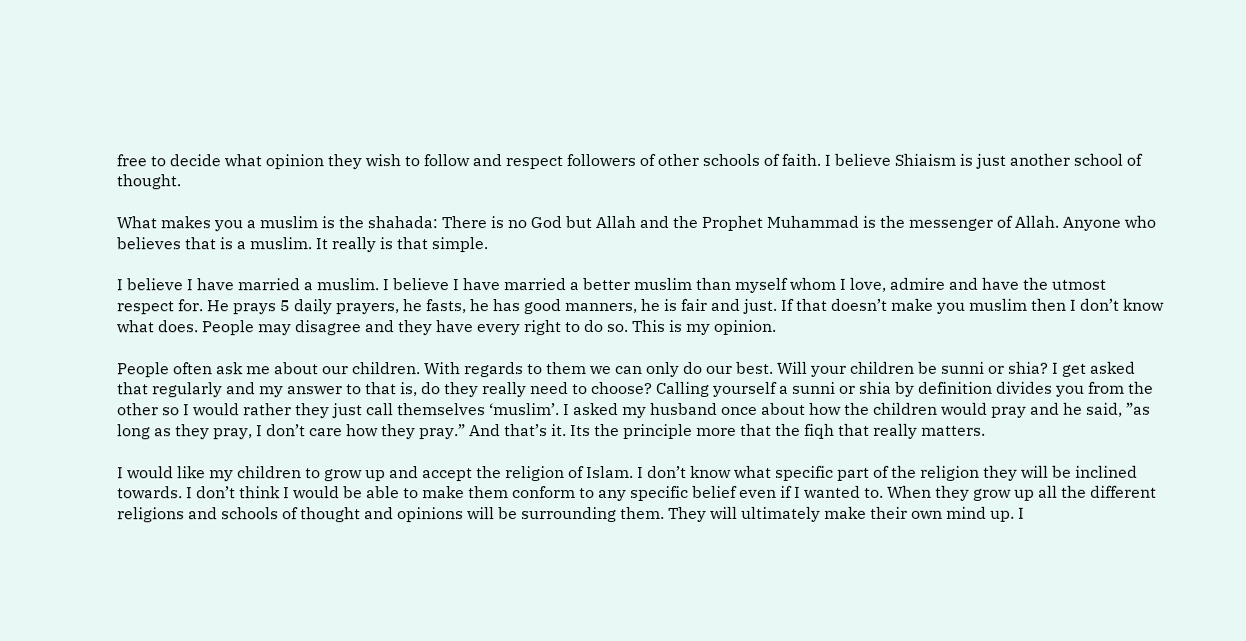free to decide what opinion they wish to follow and respect followers of other schools of faith. I believe Shiaism is just another school of thought.

What makes you a muslim is the shahada: There is no God but Allah and the Prophet Muhammad is the messenger of Allah. Anyone who believes that is a muslim. It really is that simple.

I believe I have married a muslim. I believe I have married a better muslim than myself whom I love, admire and have the utmost respect for. He prays 5 daily prayers, he fasts, he has good manners, he is fair and just. If that doesn’t make you muslim then I don’t know what does. People may disagree and they have every right to do so. This is my opinion.

People often ask me about our children. With regards to them we can only do our best. Will your children be sunni or shia? I get asked that regularly and my answer to that is, do they really need to choose? Calling yourself a sunni or shia by definition divides you from the other so I would rather they just call themselves ‘muslim’. I asked my husband once about how the children would pray and he said, ”as long as they pray, I don’t care how they pray.” And that’s it. Its the principle more that the fiqh that really matters.

I would like my children to grow up and accept the religion of Islam. I don’t know what specific part of the religion they will be inclined towards. I don’t think I would be able to make them conform to any specific belief even if I wanted to. When they grow up all the different religions and schools of thought and opinions will be surrounding them. They will ultimately make their own mind up. I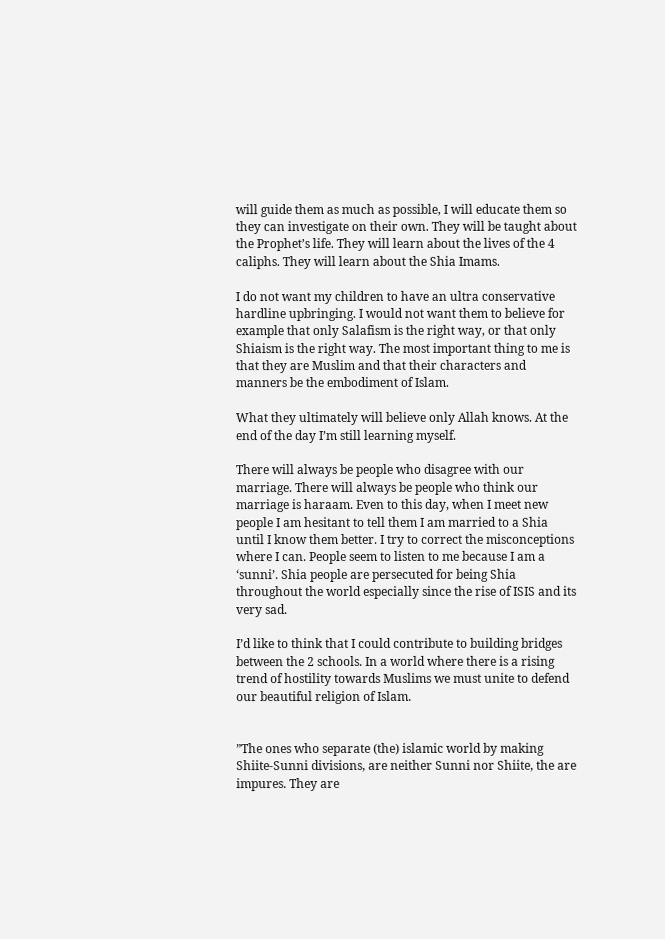will guide them as much as possible, I will educate them so they can investigate on their own. They will be taught about the Prophet’s life. They will learn about the lives of the 4 caliphs. They will learn about the Shia Imams.

I do not want my children to have an ultra conservative hardline upbringing. I would not want them to believe for example that only Salafism is the right way, or that only Shiaism is the right way. The most important thing to me is that they are Muslim and that their characters and manners be the embodiment of Islam.

What they ultimately will believe only Allah knows. At the end of the day I’m still learning myself.

There will always be people who disagree with our marriage. There will always be people who think our marriage is haraam. Even to this day, when I meet new people I am hesitant to tell them I am married to a Shia until I know them better. I try to correct the misconceptions where I can. People seem to listen to me because I am a ‘sunni’. Shia people are persecuted for being Shia throughout the world especially since the rise of ISIS and its very sad.

I’d like to think that I could contribute to building bridges between the 2 schools. In a world where there is a rising trend of hostility towards Muslims we must unite to defend our beautiful religion of Islam.


”The ones who separate (the) islamic world by making Shiite-Sunni divisions, are neither Sunni nor Shiite, the are impures. They are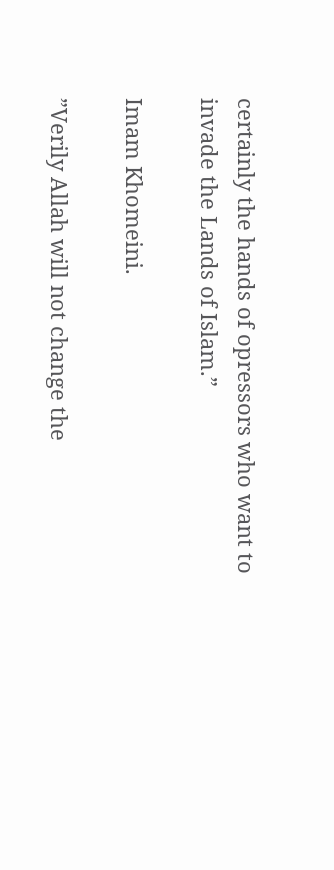certainly the hands of opressors who want to invade the Lands of Islam.”

Imam Khomeini.

”Verily Allah will not change the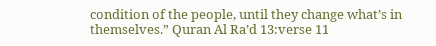condition of the people, until they change what’s in themselves.” Quran Al Ra’d 13:verse 11